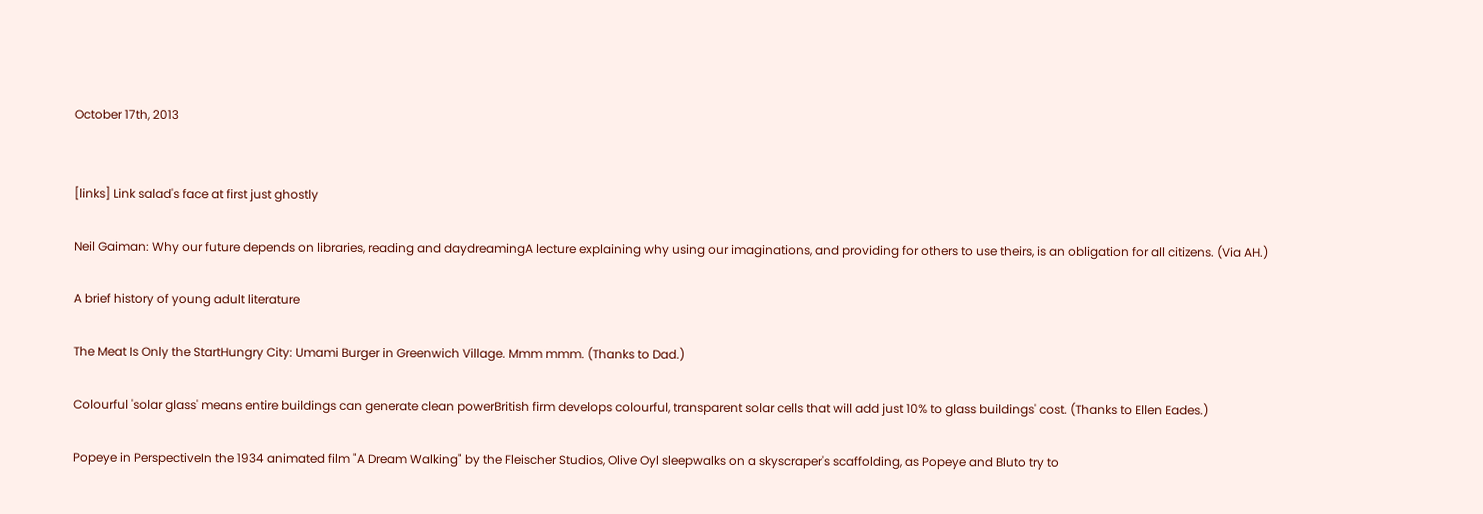October 17th, 2013


[links] Link salad's face at first just ghostly

Neil Gaiman: Why our future depends on libraries, reading and daydreamingA lecture explaining why using our imaginations, and providing for others to use theirs, is an obligation for all citizens. (Via AH.)

A brief history of young adult literature

The Meat Is Only the StartHungry City: Umami Burger in Greenwich Village. Mmm mmm. (Thanks to Dad.)

Colourful 'solar glass' means entire buildings can generate clean powerBritish firm develops colourful, transparent solar cells that will add just 10% to glass buildings' cost. (Thanks to Ellen Eades.)

Popeye in PerspectiveIn the 1934 animated film "A Dream Walking" by the Fleischer Studios, Olive Oyl sleepwalks on a skyscraper's scaffolding, as Popeye and Bluto try to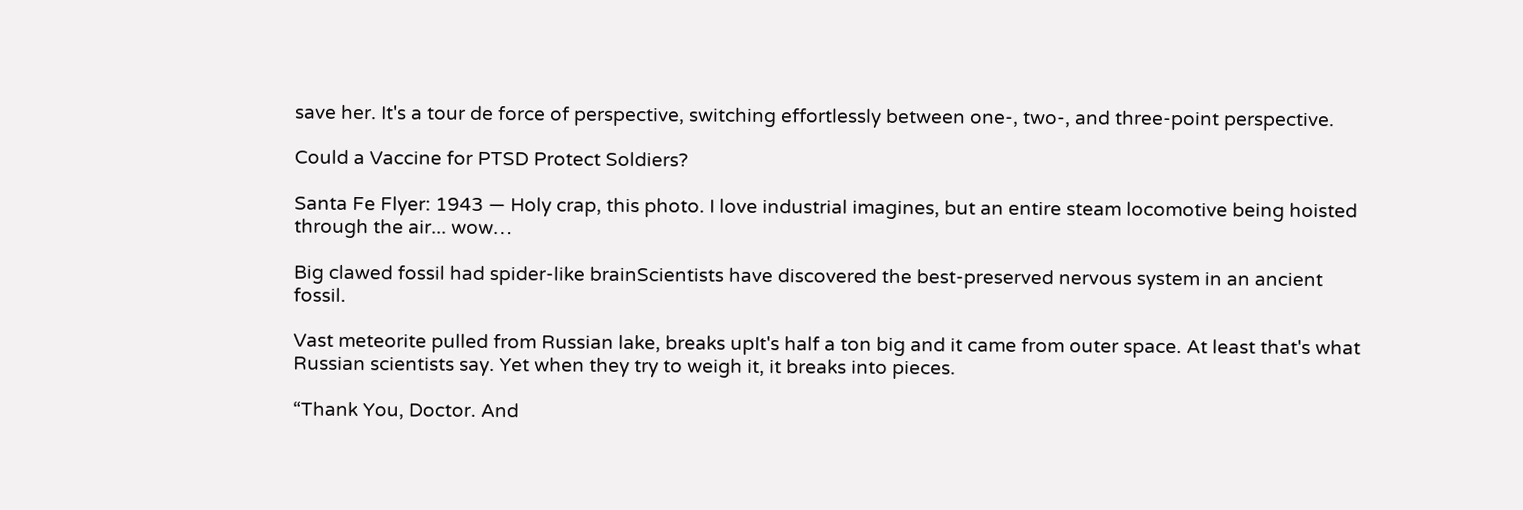save her. It's a tour de force of perspective, switching effortlessly between one-, two-, and three-point perspective.

Could a Vaccine for PTSD Protect Soldiers?

Santa Fe Flyer: 1943 — Holy crap, this photo. I love industrial imagines, but an entire steam locomotive being hoisted through the air... wow…

Big clawed fossil had spider-like brainScientists have discovered the best-preserved nervous system in an ancient fossil.

Vast meteorite pulled from Russian lake, breaks upIt's half a ton big and it came from outer space. At least that's what Russian scientists say. Yet when they try to weigh it, it breaks into pieces.

“Thank You, Doctor. And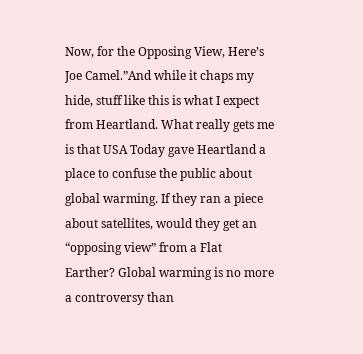Now, for the Opposing View, Here’s Joe Camel.”And while it chaps my hide, stuff like this is what I expect from Heartland. What really gets me is that USA Today gave Heartland a place to confuse the public about global warming. If they ran a piece about satellites, would they get an “opposing view” from a Flat Earther? Global warming is no more a controversy than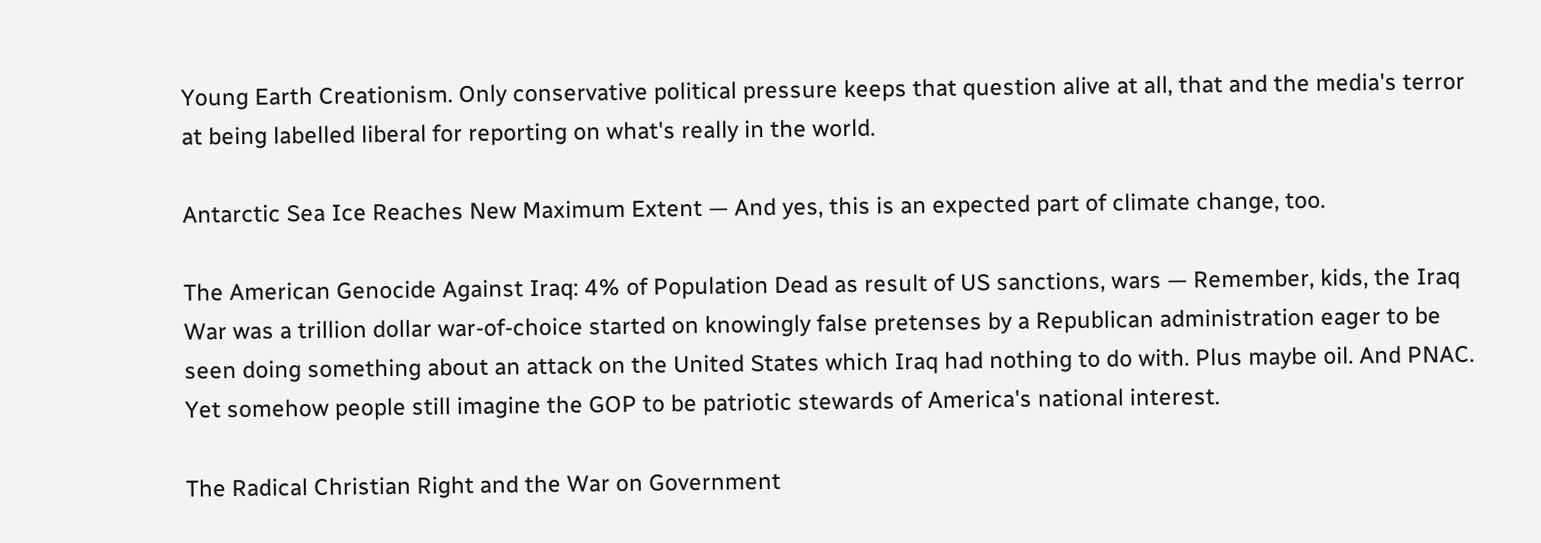Young Earth Creationism. Only conservative political pressure keeps that question alive at all, that and the media's terror at being labelled liberal for reporting on what's really in the world.

Antarctic Sea Ice Reaches New Maximum Extent — And yes, this is an expected part of climate change, too.

The American Genocide Against Iraq: 4% of Population Dead as result of US sanctions, wars — Remember, kids, the Iraq War was a trillion dollar war-of-choice started on knowingly false pretenses by a Republican administration eager to be seen doing something about an attack on the United States which Iraq had nothing to do with. Plus maybe oil. And PNAC. Yet somehow people still imagine the GOP to be patriotic stewards of America's national interest.

The Radical Christian Right and the War on Government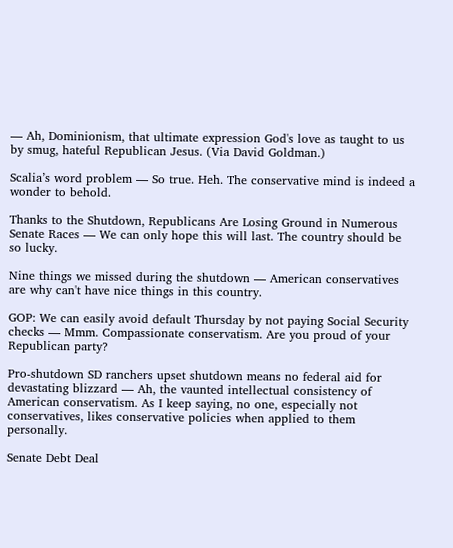— Ah, Dominionism, that ultimate expression God's love as taught to us by smug, hateful Republican Jesus. (Via David Goldman.)

Scalia’s word problem — So true. Heh. The conservative mind is indeed a wonder to behold.

Thanks to the Shutdown, Republicans Are Losing Ground in Numerous Senate Races — We can only hope this will last. The country should be so lucky.

Nine things we missed during the shutdown — American conservatives are why can't have nice things in this country.

GOP: We can easily avoid default Thursday by not paying Social Security checks — Mmm. Compassionate conservatism. Are you proud of your Republican party?

Pro-shutdown SD ranchers upset shutdown means no federal aid for devastating blizzard — Ah, the vaunted intellectual consistency of American conservatism. As I keep saying, no one, especially not conservatives, likes conservative policies when applied to them personally.

Senate Debt Deal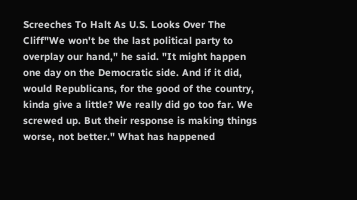Screeches To Halt As U.S. Looks Over The Cliff"We won't be the last political party to overplay our hand," he said. "It might happen one day on the Democratic side. And if it did, would Republicans, for the good of the country, kinda give a little? We really did go too far. We screwed up. But their response is making things worse, not better." What has happened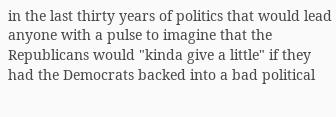in the last thirty years of politics that would lead anyone with a pulse to imagine that the Republicans would "kinda give a little" if they had the Democrats backed into a bad political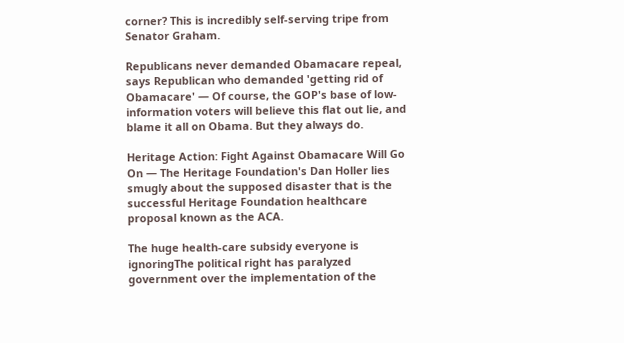corner? This is incredibly self-serving tripe from Senator Graham.

Republicans never demanded Obamacare repeal, says Republican who demanded 'getting rid of Obamacare' — Of course, the GOP's base of low-information voters will believe this flat out lie, and blame it all on Obama. But they always do.

Heritage Action: Fight Against Obamacare Will Go On — The Heritage Foundation's Dan Holler lies smugly about the supposed disaster that is the successful Heritage Foundation healthcare proposal known as the ACA.

The huge health-care subsidy everyone is ignoringThe political right has paralyzed government over the implementation of the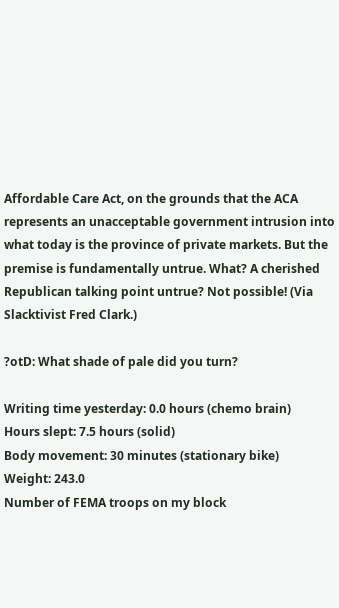Affordable Care Act, on the grounds that the ACA represents an unacceptable government intrusion into what today is the province of private markets. But the premise is fundamentally untrue. What? A cherished Republican talking point untrue? Not possible! (Via Slacktivist Fred Clark.)

?otD: What shade of pale did you turn?

Writing time yesterday: 0.0 hours (chemo brain)
Hours slept: 7.5 hours (solid)
Body movement: 30 minutes (stationary bike)
Weight: 243.0
Number of FEMA troops on my block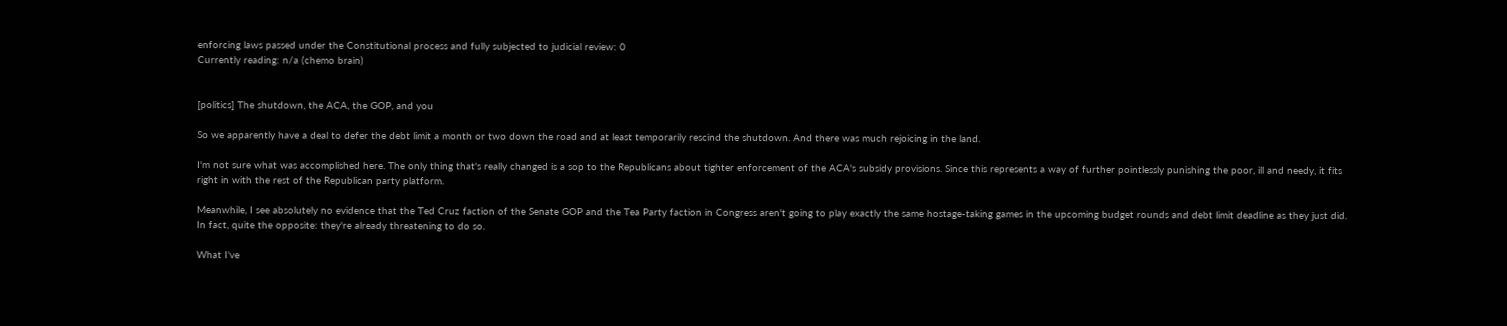enforcing laws passed under the Constitutional process and fully subjected to judicial review: 0
Currently reading: n/a (chemo brain)


[politics] The shutdown, the ACA, the GOP, and you

So we apparently have a deal to defer the debt limit a month or two down the road and at least temporarily rescind the shutdown. And there was much rejoicing in the land.

I'm not sure what was accomplished here. The only thing that's really changed is a sop to the Republicans about tighter enforcement of the ACA's subsidy provisions. Since this represents a way of further pointlessly punishing the poor, ill and needy, it fits right in with the rest of the Republican party platform.

Meanwhile, I see absolutely no evidence that the Ted Cruz faction of the Senate GOP and the Tea Party faction in Congress aren't going to play exactly the same hostage-taking games in the upcoming budget rounds and debt limit deadline as they just did. In fact, quite the opposite: they're already threatening to do so.

What I've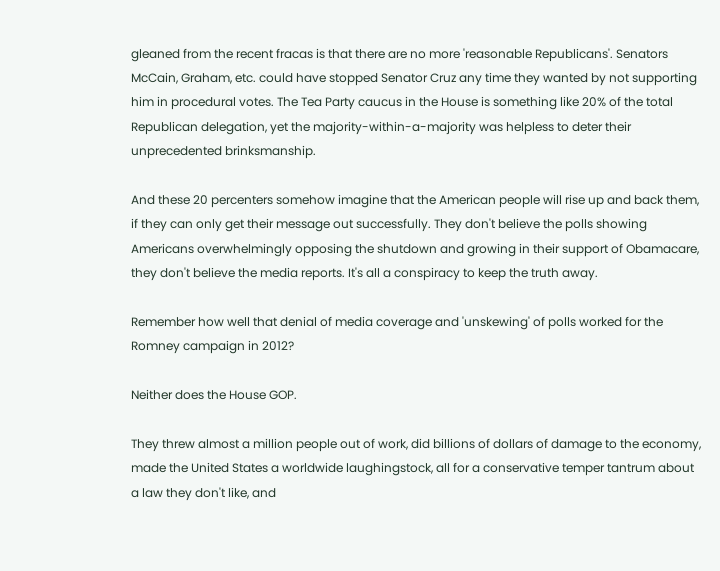gleaned from the recent fracas is that there are no more 'reasonable Republicans'. Senators McCain, Graham, etc. could have stopped Senator Cruz any time they wanted by not supporting him in procedural votes. The Tea Party caucus in the House is something like 20% of the total Republican delegation, yet the majority-within-a-majority was helpless to deter their unprecedented brinksmanship.

And these 20 percenters somehow imagine that the American people will rise up and back them, if they can only get their message out successfully. They don't believe the polls showing Americans overwhelmingly opposing the shutdown and growing in their support of Obamacare, they don't believe the media reports. It's all a conspiracy to keep the truth away.

Remember how well that denial of media coverage and 'unskewing' of polls worked for the Romney campaign in 2012?

Neither does the House GOP.

They threw almost a million people out of work, did billions of dollars of damage to the economy, made the United States a worldwide laughingstock, all for a conservative temper tantrum about a law they don't like, and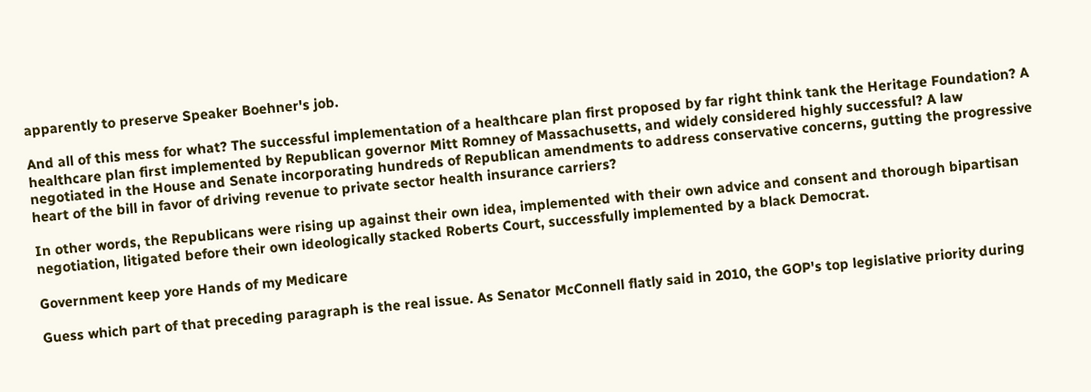apparently to preserve Speaker Boehner's job.

And all of this mess for what? The successful implementation of a healthcare plan first proposed by far right think tank the Heritage Foundation? A healthcare plan first implemented by Republican governor Mitt Romney of Massachusetts, and widely considered highly successful? A law negotiated in the House and Senate incorporating hundreds of Republican amendments to address conservative concerns, gutting the progressive heart of the bill in favor of driving revenue to private sector health insurance carriers?

In other words, the Republicans were rising up against their own idea, implemented with their own advice and consent and thorough bipartisan negotiation, litigated before their own ideologically stacked Roberts Court, successfully implemented by a black Democrat.

Government keep yore Hands of my Medicare

Guess which part of that preceding paragraph is the real issue. As Senator McConnell flatly said in 2010, the GOP's top legislative priority during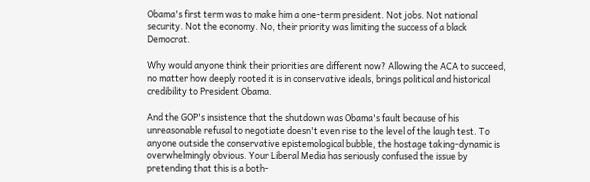Obama's first term was to make him a one-term president. Not jobs. Not national security. Not the economy. No, their priority was limiting the success of a black Democrat.

Why would anyone think their priorities are different now? Allowing the ACA to succeed, no matter how deeply rooted it is in conservative ideals, brings political and historical credibility to President Obama.

And the GOP's insistence that the shutdown was Obama's fault because of his unreasonable refusal to negotiate doesn't even rise to the level of the laugh test. To anyone outside the conservative epistemological bubble, the hostage taking-dynamic is overwhelmingly obvious. Your Liberal Media has seriously confused the issue by pretending that this is a both-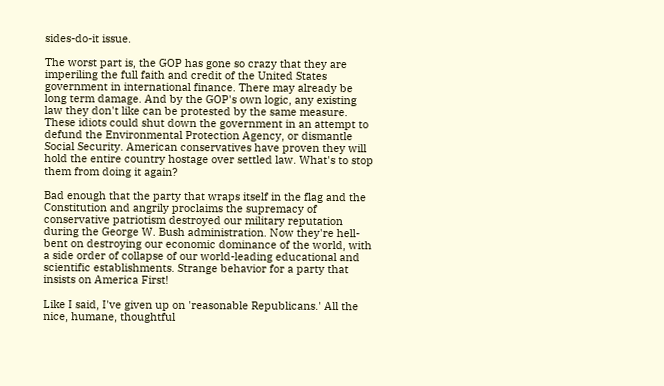sides-do-it issue.

The worst part is, the GOP has gone so crazy that they are imperiling the full faith and credit of the United States government in international finance. There may already be long term damage. And by the GOP's own logic, any existing law they don't like can be protested by the same measure. These idiots could shut down the government in an attempt to defund the Environmental Protection Agency, or dismantle Social Security. American conservatives have proven they will hold the entire country hostage over settled law. What's to stop them from doing it again?

Bad enough that the party that wraps itself in the flag and the Constitution and angrily proclaims the supremacy of conservative patriotism destroyed our military reputation during the George W. Bush administration. Now they're hell-bent on destroying our economic dominance of the world, with a side order of collapse of our world-leading educational and scientific establishments. Strange behavior for a party that insists on America First!

Like I said, I've given up on 'reasonable Republicans.' All the nice, humane, thoughtful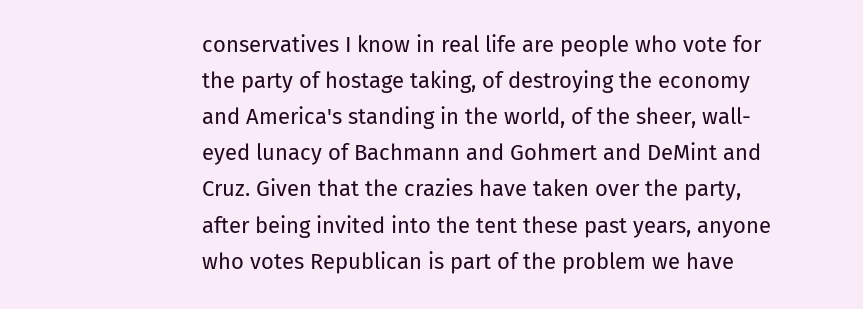conservatives I know in real life are people who vote for the party of hostage taking, of destroying the economy and America's standing in the world, of the sheer, wall-eyed lunacy of Bachmann and Gohmert and DeMint and Cruz. Given that the crazies have taken over the party, after being invited into the tent these past years, anyone who votes Republican is part of the problem we have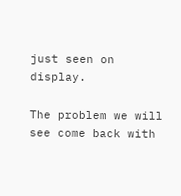just seen on display.

The problem we will see come back with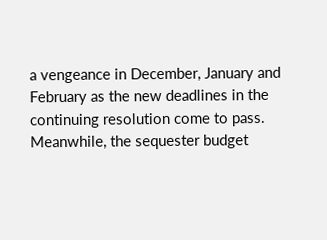a vengeance in December, January and February as the new deadlines in the continuing resolution come to pass. Meanwhile, the sequester budget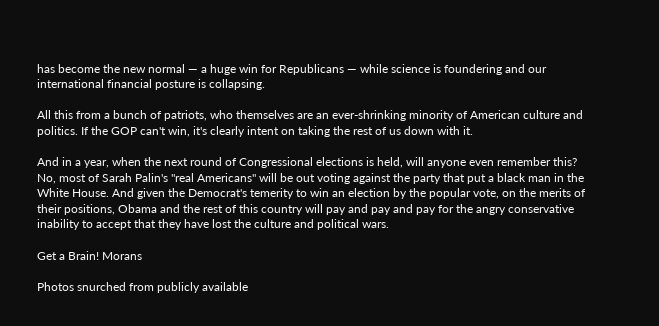has become the new normal — a huge win for Republicans — while science is foundering and our international financial posture is collapsing.

All this from a bunch of patriots, who themselves are an ever-shrinking minority of American culture and politics. If the GOP can't win, it's clearly intent on taking the rest of us down with it.

And in a year, when the next round of Congressional elections is held, will anyone even remember this? No, most of Sarah Palin's "real Americans" will be out voting against the party that put a black man in the White House. And given the Democrat's temerity to win an election by the popular vote, on the merits of their positions, Obama and the rest of this country will pay and pay and pay for the angry conservative inability to accept that they have lost the culture and political wars.

Get a Brain! Morans

Photos snurched from publicly available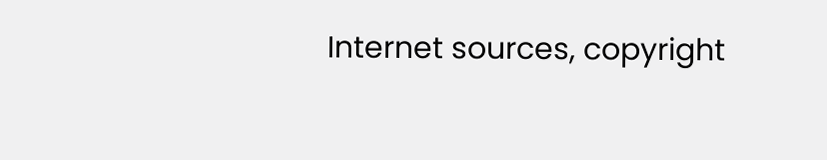Internet sources, copyright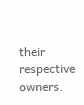their respective owners.